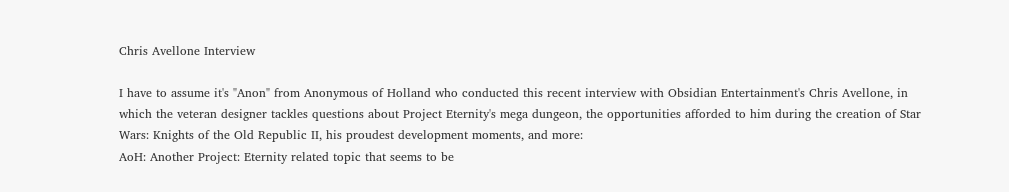Chris Avellone Interview

I have to assume it's "Anon" from Anonymous of Holland who conducted this recent interview with Obsidian Entertainment's Chris Avellone, in which the veteran designer tackles questions about Project Eternity's mega dungeon, the opportunities afforded to him during the creation of Star Wars: Knights of the Old Republic II, his proudest development moments, and more:
AoH: Another Project: Eternity related topic that seems to be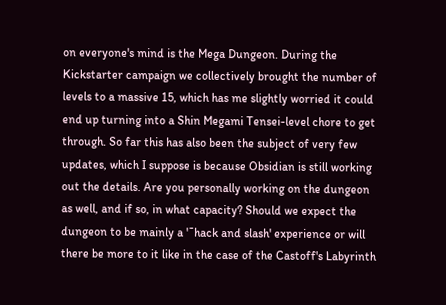on everyone's mind is the Mega Dungeon. During the Kickstarter campaign we collectively brought the number of levels to a massive 15, which has me slightly worried it could end up turning into a Shin Megami Tensei-level chore to get through. So far this has also been the subject of very few updates, which I suppose is because Obsidian is still working out the details. Are you personally working on the dungeon as well, and if so, in what capacity? Should we expect the dungeon to be mainly a '˜hack and slash' experience or will there be more to it like in the case of the Castoff's Labyrinth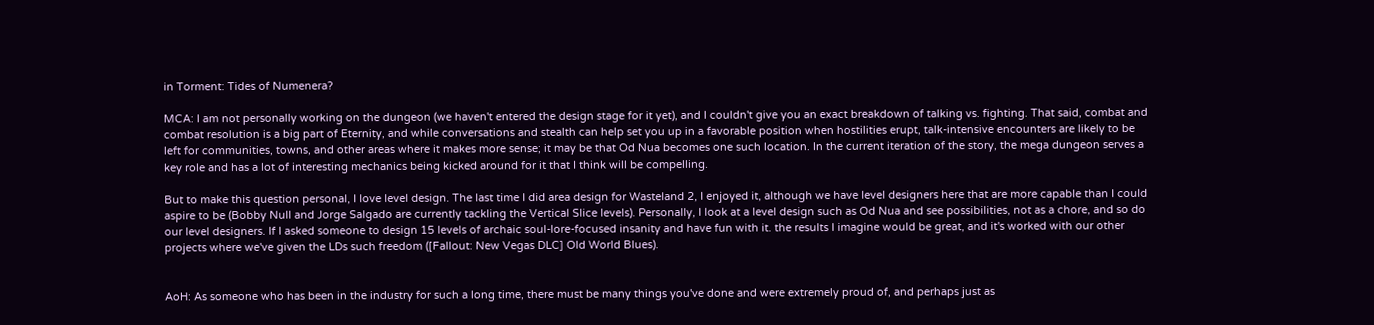in Torment: Tides of Numenera?

MCA: I am not personally working on the dungeon (we haven't entered the design stage for it yet), and I couldn't give you an exact breakdown of talking vs. fighting. That said, combat and combat resolution is a big part of Eternity, and while conversations and stealth can help set you up in a favorable position when hostilities erupt, talk-intensive encounters are likely to be left for communities, towns, and other areas where it makes more sense; it may be that Od Nua becomes one such location. In the current iteration of the story, the mega dungeon serves a key role and has a lot of interesting mechanics being kicked around for it that I think will be compelling.

But to make this question personal, I love level design. The last time I did area design for Wasteland 2, I enjoyed it, although we have level designers here that are more capable than I could aspire to be (Bobby Null and Jorge Salgado are currently tackling the Vertical Slice levels). Personally, I look at a level design such as Od Nua and see possibilities, not as a chore, and so do our level designers. If I asked someone to design 15 levels of archaic soul-lore-focused insanity and have fun with it. the results I imagine would be great, and it's worked with our other projects where we've given the LDs such freedom ([Fallout: New Vegas DLC] Old World Blues).


AoH: As someone who has been in the industry for such a long time, there must be many things you've done and were extremely proud of, and perhaps just as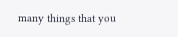many things that you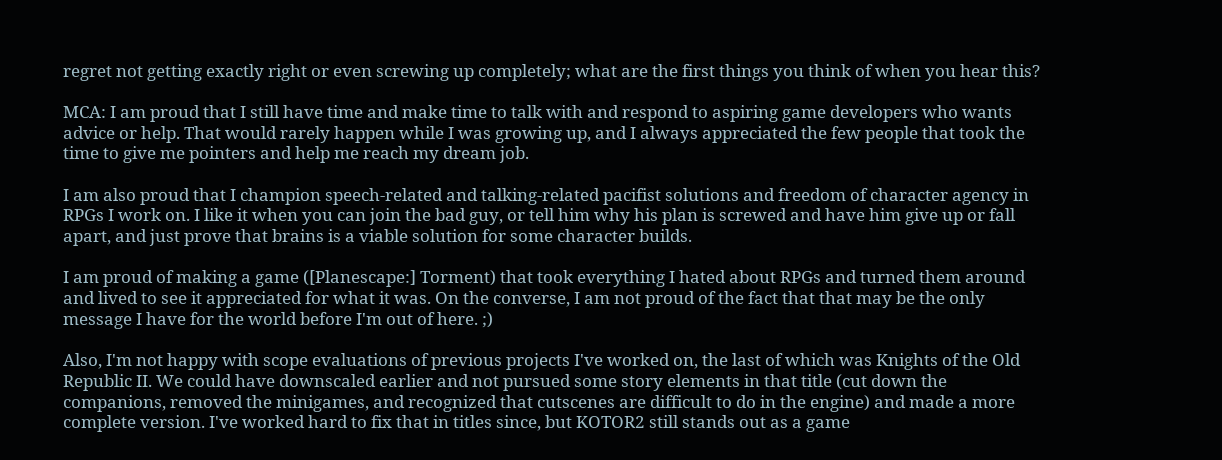regret not getting exactly right or even screwing up completely; what are the first things you think of when you hear this?

MCA: I am proud that I still have time and make time to talk with and respond to aspiring game developers who wants advice or help. That would rarely happen while I was growing up, and I always appreciated the few people that took the time to give me pointers and help me reach my dream job.

I am also proud that I champion speech-related and talking-related pacifist solutions and freedom of character agency in RPGs I work on. I like it when you can join the bad guy, or tell him why his plan is screwed and have him give up or fall apart, and just prove that brains is a viable solution for some character builds.

I am proud of making a game ([Planescape:] Torment) that took everything I hated about RPGs and turned them around and lived to see it appreciated for what it was. On the converse, I am not proud of the fact that that may be the only message I have for the world before I'm out of here. ;)

Also, I'm not happy with scope evaluations of previous projects I've worked on, the last of which was Knights of the Old Republic II. We could have downscaled earlier and not pursued some story elements in that title (cut down the companions, removed the minigames, and recognized that cutscenes are difficult to do in the engine) and made a more complete version. I've worked hard to fix that in titles since, but KOTOR2 still stands out as a game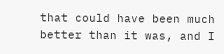that could have been much better than it was, and I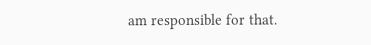am responsible for that.